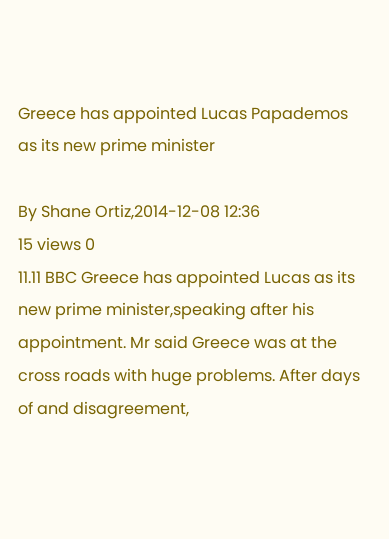Greece has appointed Lucas Papademos as its new prime minister

By Shane Ortiz,2014-12-08 12:36
15 views 0
11.11 BBC Greece has appointed Lucas as its new prime minister,speaking after his appointment. Mr said Greece was at the cross roads with huge problems. After days of and disagreement,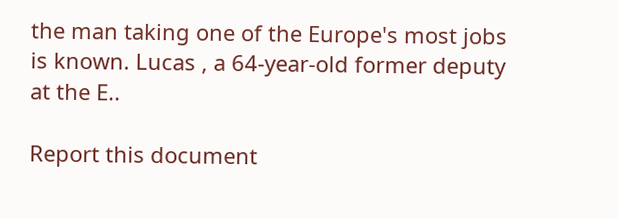the man taking one of the Europe's most jobs is known. Lucas , a 64-year-old former deputy at the E..

Report this document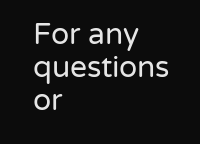For any questions or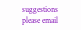suggestions please email